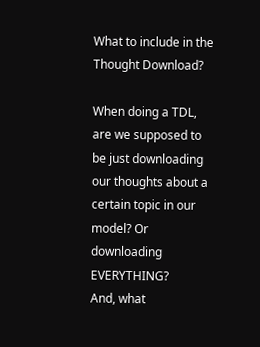What to include in the Thought Download?

When doing a TDL, are we supposed to be just downloading our thoughts about a certain topic in our model? Or downloading EVERYTHING?
And, what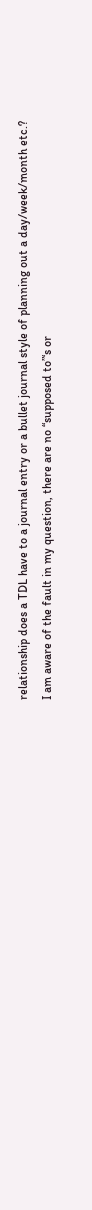relationship does a TDL have to a journal entry or a bullet journal style of planning out a day/week/month etc.?
I am aware of the fault in my question, there are no “supposed to”‘s or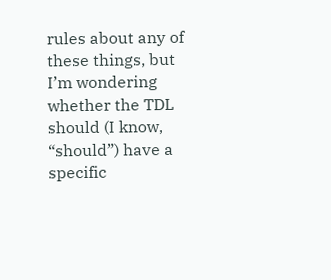rules about any of these things, but I’m wondering whether the TDL should (I know, “should”) have a specific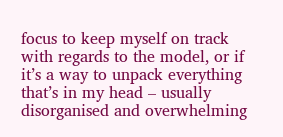focus to keep myself on track with regards to the model, or if it’s a way to unpack everything that’s in my head – usually disorganised and overwhelming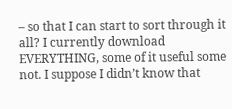– so that I can start to sort through it all? I currently download EVERYTHING, some of it useful some not. I suppose I didn’t know that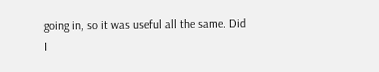going in, so it was useful all the same. Did I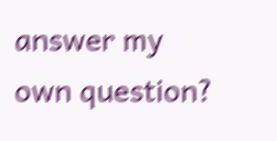answer my own question?